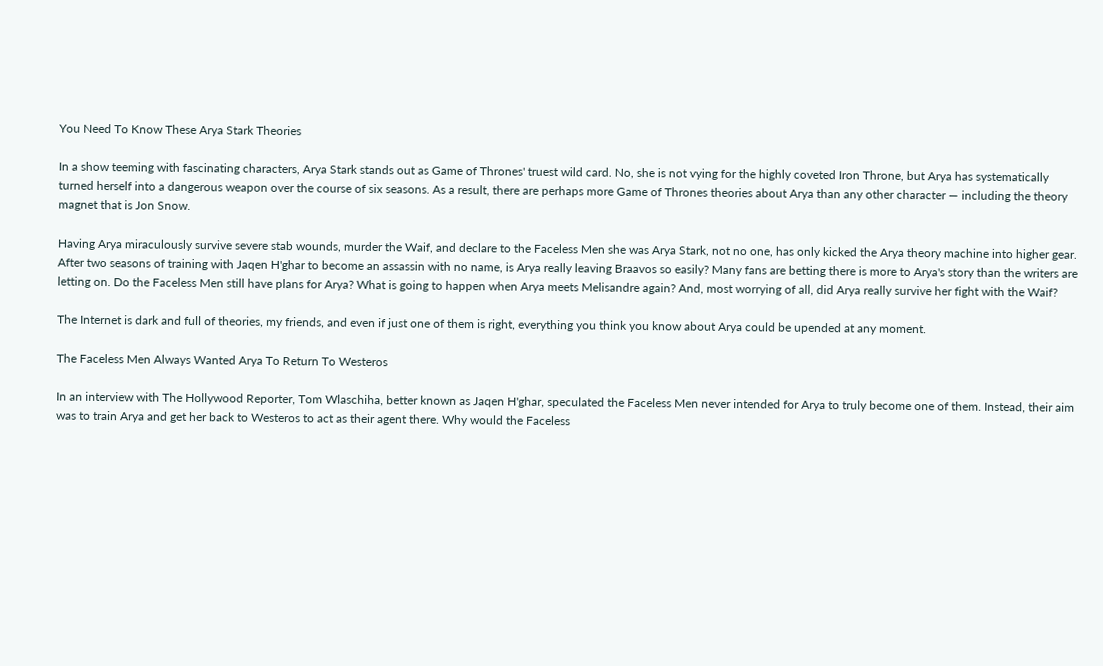You Need To Know These Arya Stark Theories

In a show teeming with fascinating characters, Arya Stark stands out as Game of Thrones' truest wild card. No, she is not vying for the highly coveted Iron Throne, but Arya has systematically turned herself into a dangerous weapon over the course of six seasons. As a result, there are perhaps more Game of Thrones theories about Arya than any other character — including the theory magnet that is Jon Snow.

Having Arya miraculously survive severe stab wounds, murder the Waif, and declare to the Faceless Men she was Arya Stark, not no one, has only kicked the Arya theory machine into higher gear. After two seasons of training with Jaqen H'ghar to become an assassin with no name, is Arya really leaving Braavos so easily? Many fans are betting there is more to Arya's story than the writers are letting on. Do the Faceless Men still have plans for Arya? What is going to happen when Arya meets Melisandre again? And, most worrying of all, did Arya really survive her fight with the Waif?

The Internet is dark and full of theories, my friends, and even if just one of them is right, everything you think you know about Arya could be upended at any moment.

The Faceless Men Always Wanted Arya To Return To Westeros

In an interview with The Hollywood Reporter, Tom Wlaschiha, better known as Jaqen H'ghar, speculated the Faceless Men never intended for Arya to truly become one of them. Instead, their aim was to train Arya and get her back to Westeros to act as their agent there. Why would the Faceless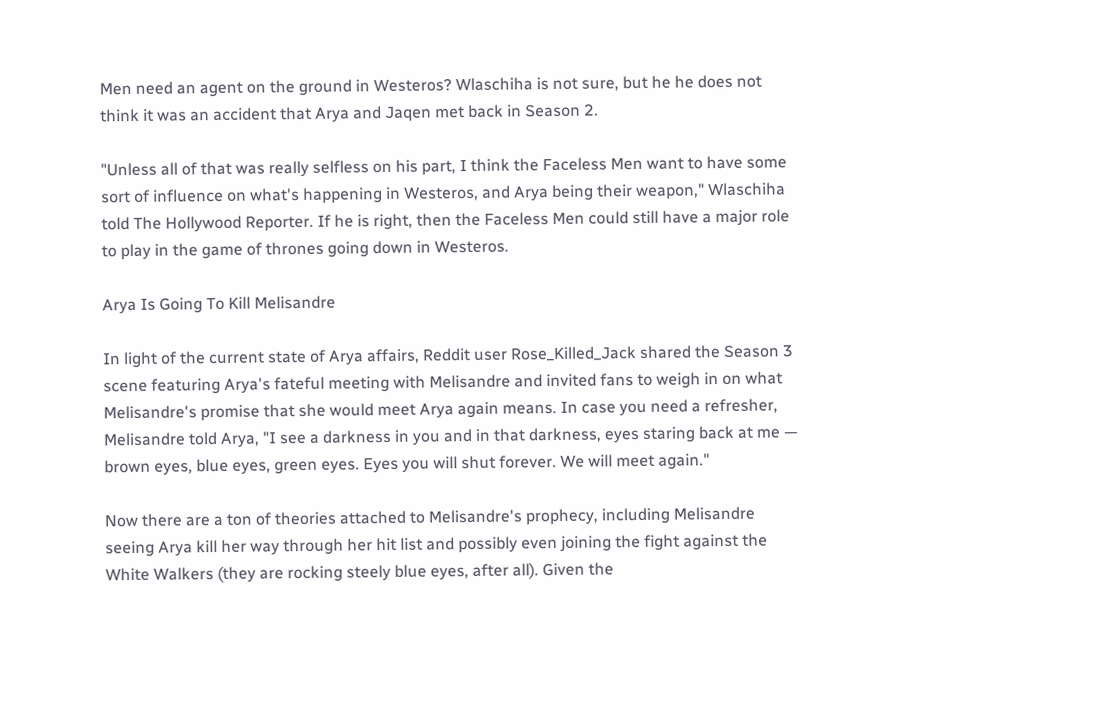Men need an agent on the ground in Westeros? Wlaschiha is not sure, but he he does not think it was an accident that Arya and Jaqen met back in Season 2.

"Unless all of that was really selfless on his part, I think the Faceless Men want to have some sort of influence on what's happening in Westeros, and Arya being their weapon," Wlaschiha told The Hollywood Reporter. If he is right, then the Faceless Men could still have a major role to play in the game of thrones going down in Westeros.

Arya Is Going To Kill Melisandre

In light of the current state of Arya affairs, Reddit user Rose_Killed_Jack shared the Season 3 scene featuring Arya's fateful meeting with Melisandre and invited fans to weigh in on what Melisandre's promise that she would meet Arya again means. In case you need a refresher, Melisandre told Arya, "I see a darkness in you and in that darkness, eyes staring back at me — brown eyes, blue eyes, green eyes. Eyes you will shut forever. We will meet again."

Now there are a ton of theories attached to Melisandre's prophecy, including Melisandre seeing Arya kill her way through her hit list and possibly even joining the fight against the White Walkers (they are rocking steely blue eyes, after all). Given the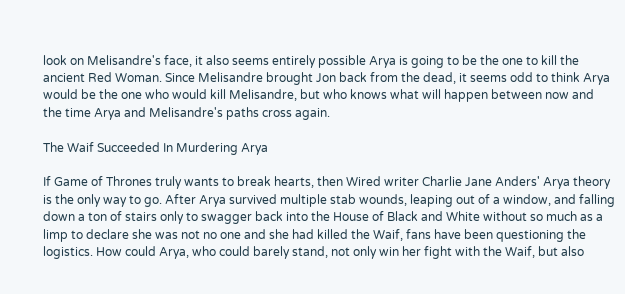look on Melisandre's face, it also seems entirely possible Arya is going to be the one to kill the ancient Red Woman. Since Melisandre brought Jon back from the dead, it seems odd to think Arya would be the one who would kill Melisandre, but who knows what will happen between now and the time Arya and Melisandre's paths cross again.

The Waif Succeeded In Murdering Arya

If Game of Thrones truly wants to break hearts, then Wired writer Charlie Jane Anders' Arya theory is the only way to go. After Arya survived multiple stab wounds, leaping out of a window, and falling down a ton of stairs only to swagger back into the House of Black and White without so much as a limp to declare she was not no one and she had killed the Waif, fans have been questioning the logistics. How could Arya, who could barely stand, not only win her fight with the Waif, but also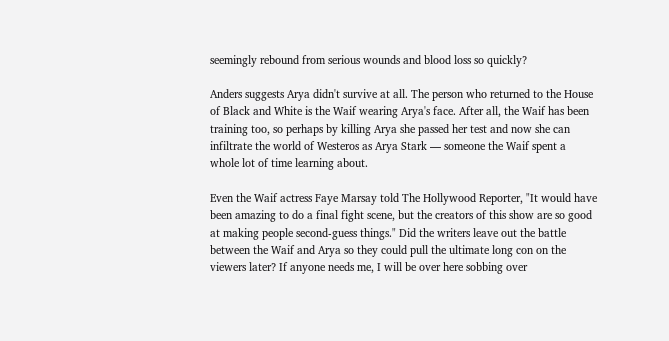seemingly rebound from serious wounds and blood loss so quickly?

Anders suggests Arya didn't survive at all. The person who returned to the House of Black and White is the Waif wearing Arya's face. After all, the Waif has been training too, so perhaps by killing Arya she passed her test and now she can infiltrate the world of Westeros as Arya Stark — someone the Waif spent a whole lot of time learning about.

Even the Waif actress Faye Marsay told The Hollywood Reporter, "It would have been amazing to do a final fight scene, but the creators of this show are so good at making people second-guess things." Did the writers leave out the battle between the Waif and Arya so they could pull the ultimate long con on the viewers later? If anyone needs me, I will be over here sobbing over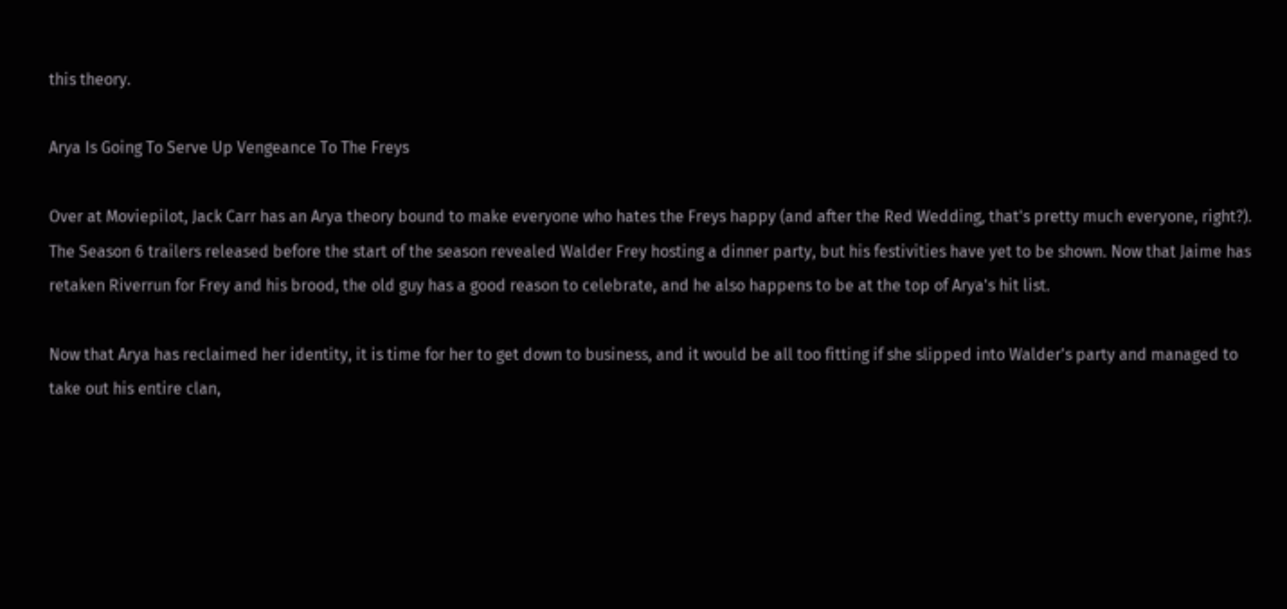this theory.

Arya Is Going To Serve Up Vengeance To The Freys

Over at Moviepilot, Jack Carr has an Arya theory bound to make everyone who hates the Freys happy (and after the Red Wedding, that's pretty much everyone, right?). The Season 6 trailers released before the start of the season revealed Walder Frey hosting a dinner party, but his festivities have yet to be shown. Now that Jaime has retaken Riverrun for Frey and his brood, the old guy has a good reason to celebrate, and he also happens to be at the top of Arya's hit list.

Now that Arya has reclaimed her identity, it is time for her to get down to business, and it would be all too fitting if she slipped into Walder's party and managed to take out his entire clan,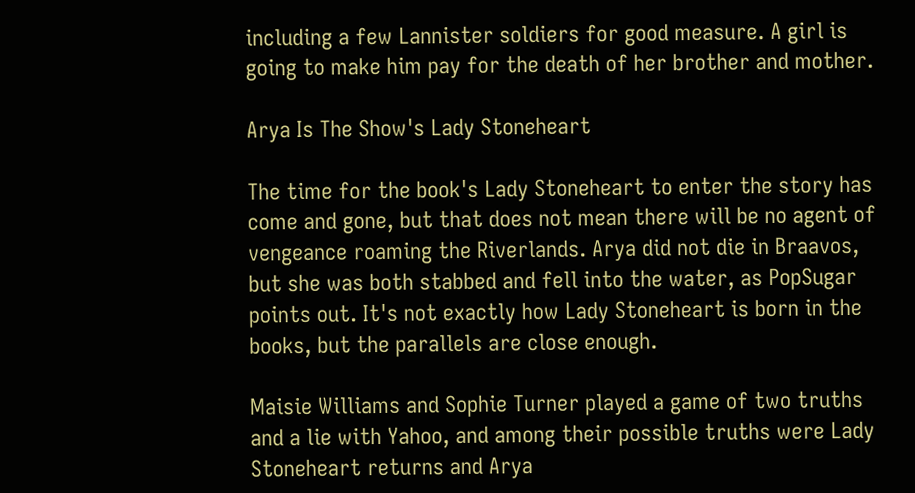including a few Lannister soldiers for good measure. A girl is going to make him pay for the death of her brother and mother.

Arya Is The Show's Lady Stoneheart

The time for the book's Lady Stoneheart to enter the story has come and gone, but that does not mean there will be no agent of vengeance roaming the Riverlands. Arya did not die in Braavos, but she was both stabbed and fell into the water, as PopSugar points out. It's not exactly how Lady Stoneheart is born in the books, but the parallels are close enough.

Maisie Williams and Sophie Turner played a game of two truths and a lie with Yahoo, and among their possible truths were Lady Stoneheart returns and Arya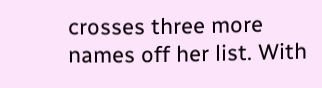crosses three more names off her list. With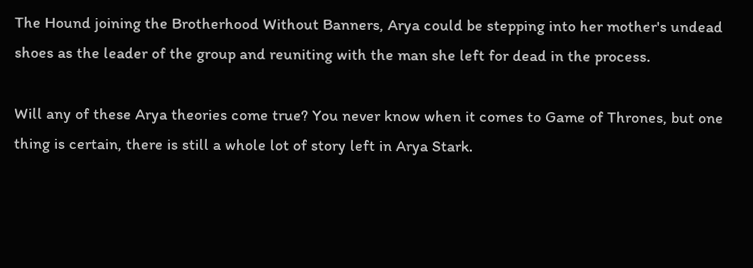The Hound joining the Brotherhood Without Banners, Arya could be stepping into her mother's undead shoes as the leader of the group and reuniting with the man she left for dead in the process.

Will any of these Arya theories come true? You never know when it comes to Game of Thrones, but one thing is certain, there is still a whole lot of story left in Arya Stark.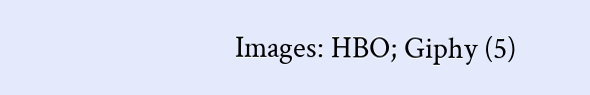Images: HBO; Giphy (5)